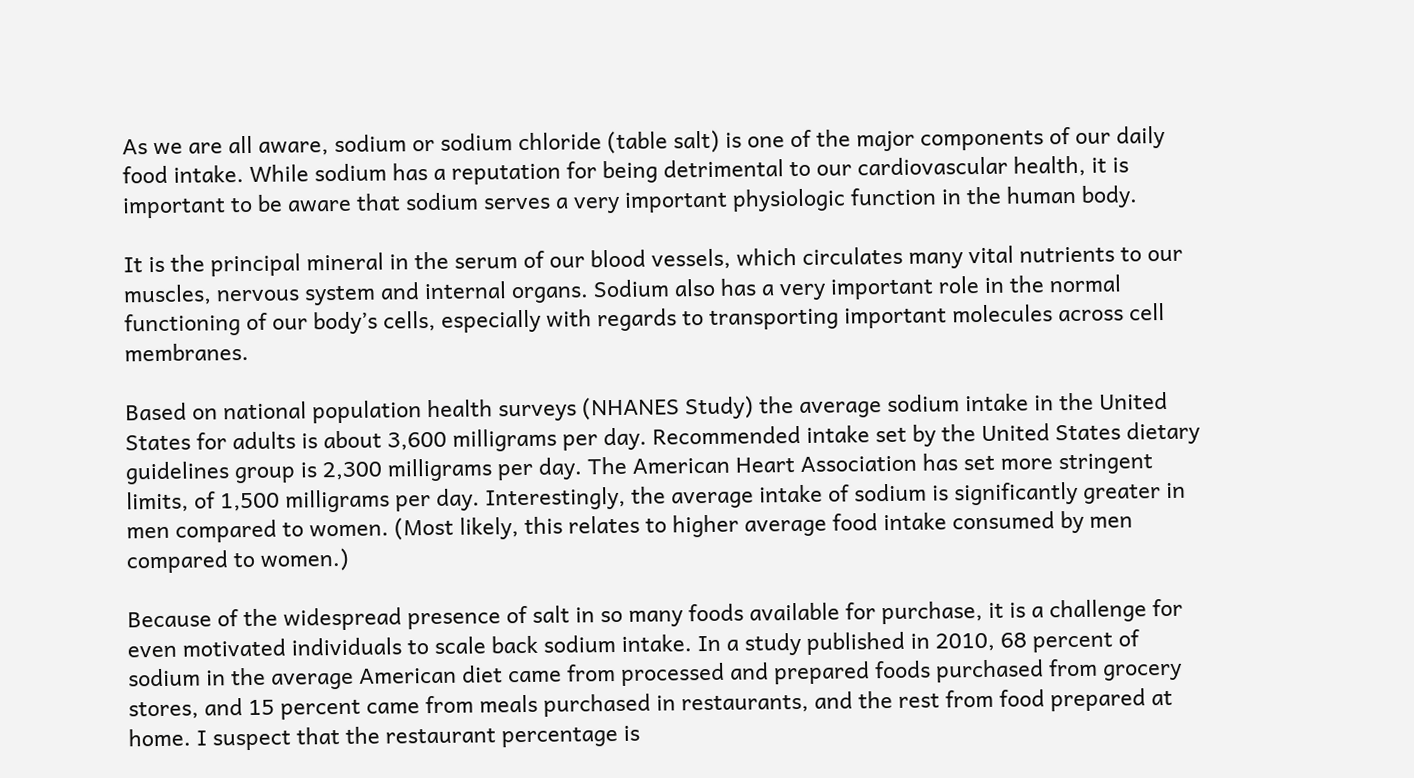As we are all aware, sodium or sodium chloride (table salt) is one of the major components of our daily food intake. While sodium has a reputation for being detrimental to our cardiovascular health, it is important to be aware that sodium serves a very important physiologic function in the human body.

It is the principal mineral in the serum of our blood vessels, which circulates many vital nutrients to our muscles, nervous system and internal organs. Sodium also has a very important role in the normal functioning of our body’s cells, especially with regards to transporting important molecules across cell membranes.

Based on national population health surveys (NHANES Study) the average sodium intake in the United States for adults is about 3,600 milligrams per day. Recommended intake set by the United States dietary guidelines group is 2,300 milligrams per day. The American Heart Association has set more stringent limits, of 1,500 milligrams per day. Interestingly, the average intake of sodium is significantly greater in men compared to women. (Most likely, this relates to higher average food intake consumed by men compared to women.)

Because of the widespread presence of salt in so many foods available for purchase, it is a challenge for even motivated individuals to scale back sodium intake. In a study published in 2010, 68 percent of sodium in the average American diet came from processed and prepared foods purchased from grocery stores, and 15 percent came from meals purchased in restaurants, and the rest from food prepared at home. I suspect that the restaurant percentage is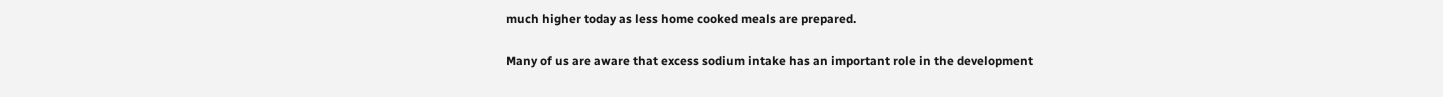much higher today as less home cooked meals are prepared.

Many of us are aware that excess sodium intake has an important role in the development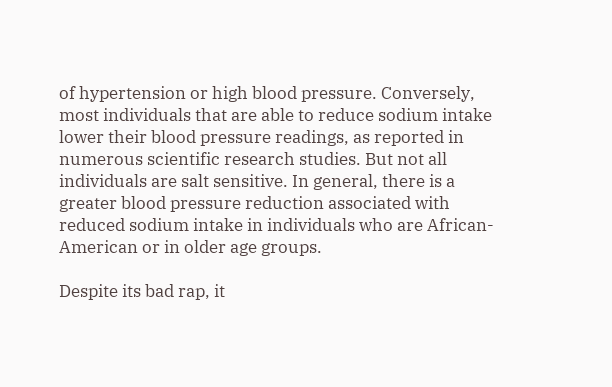of hypertension or high blood pressure. Conversely, most individuals that are able to reduce sodium intake lower their blood pressure readings, as reported in numerous scientific research studies. But not all individuals are salt sensitive. In general, there is a greater blood pressure reduction associated with reduced sodium intake in individuals who are African-American or in older age groups.

Despite its bad rap, it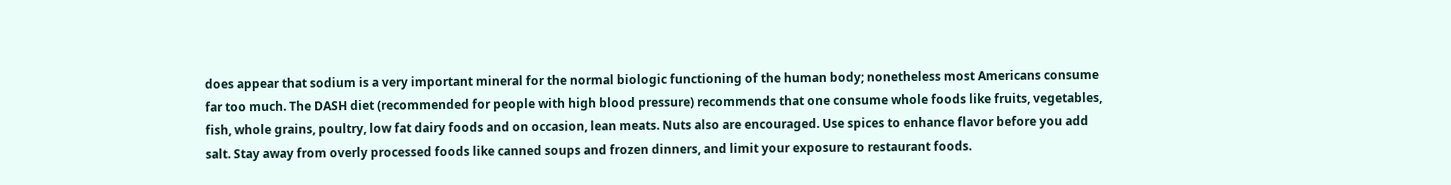does appear that sodium is a very important mineral for the normal biologic functioning of the human body; nonetheless most Americans consume far too much. The DASH diet (recommended for people with high blood pressure) recommends that one consume whole foods like fruits, vegetables, fish, whole grains, poultry, low fat dairy foods and on occasion, lean meats. Nuts also are encouraged. Use spices to enhance flavor before you add salt. Stay away from overly processed foods like canned soups and frozen dinners, and limit your exposure to restaurant foods.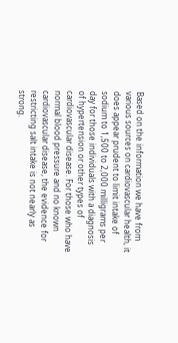Based on the information we have from various sources on cardiovascular health, it does appear prudent to limit intake of sodium to 1,500 to 2,000 milligrams per day for those individuals with a diagnosis of hypertension or other types of cardiovascular disease. For those who have normal blood pressure and no known cardiovascular disease, the evidence for restricting salt intake is not nearly as strong.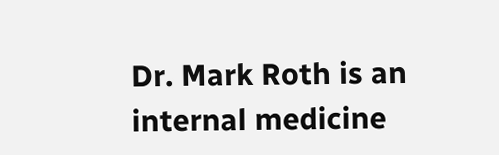Dr. Mark Roth is an internal medicine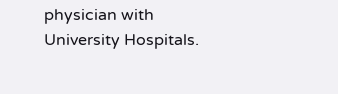physician with University Hospitals.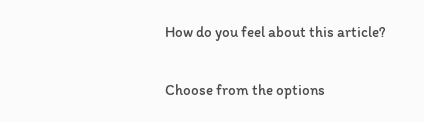How do you feel about this article?

Choose from the options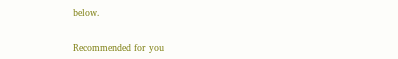below.


Recommended for you